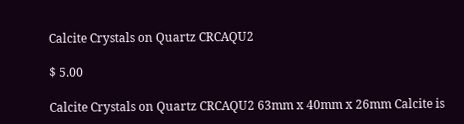Calcite Crystals on Quartz CRCAQU2

$ 5.00

Calcite Crystals on Quartz CRCAQU2 63mm x 40mm x 26mm Calcite is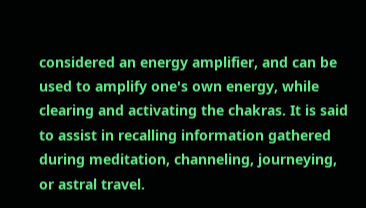considered an energy amplifier, and can be used to amplify one's own energy, while clearing and activating the chakras. It is said to assist in recalling information gathered during meditation, channeling, journeying, or astral travel.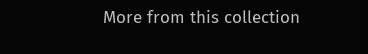More from this collection